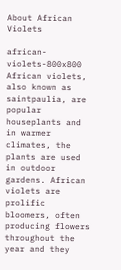About African Violets

african-violets-800x800 African violets, also known as saintpaulia, are popular houseplants and in warmer climates, the plants are used in outdoor gardens. African violets are prolific bloomers, often producing flowers throughout the year and they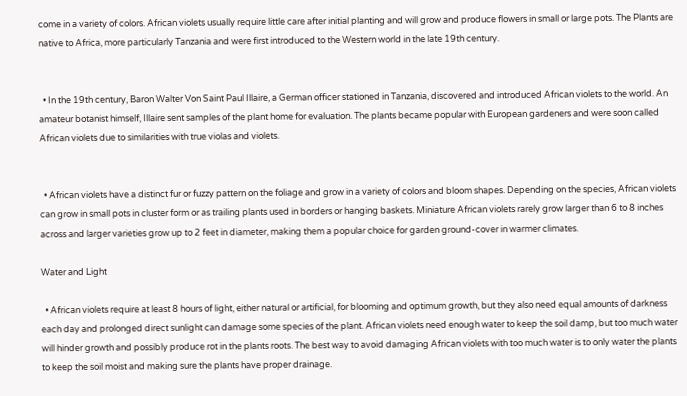come in a variety of colors. African violets usually require little care after initial planting and will grow and produce flowers in small or large pots. The Plants are native to Africa, more particularly Tanzania and were first introduced to the Western world in the late 19th century.


  • In the 19th century, Baron Walter Von Saint Paul Illaire, a German officer stationed in Tanzania, discovered and introduced African violets to the world. An amateur botanist himself, Illaire sent samples of the plant home for evaluation. The plants became popular with European gardeners and were soon called African violets due to similarities with true violas and violets.


  • African violets have a distinct fur or fuzzy pattern on the foliage and grow in a variety of colors and bloom shapes. Depending on the species, African violets can grow in small pots in cluster form or as trailing plants used in borders or hanging baskets. Miniature African violets rarely grow larger than 6 to 8 inches across and larger varieties grow up to 2 feet in diameter, making them a popular choice for garden ground-cover in warmer climates.

Water and Light

  • African violets require at least 8 hours of light, either natural or artificial, for blooming and optimum growth, but they also need equal amounts of darkness each day and prolonged direct sunlight can damage some species of the plant. African violets need enough water to keep the soil damp, but too much water will hinder growth and possibly produce rot in the plants roots. The best way to avoid damaging African violets with too much water is to only water the plants to keep the soil moist and making sure the plants have proper drainage.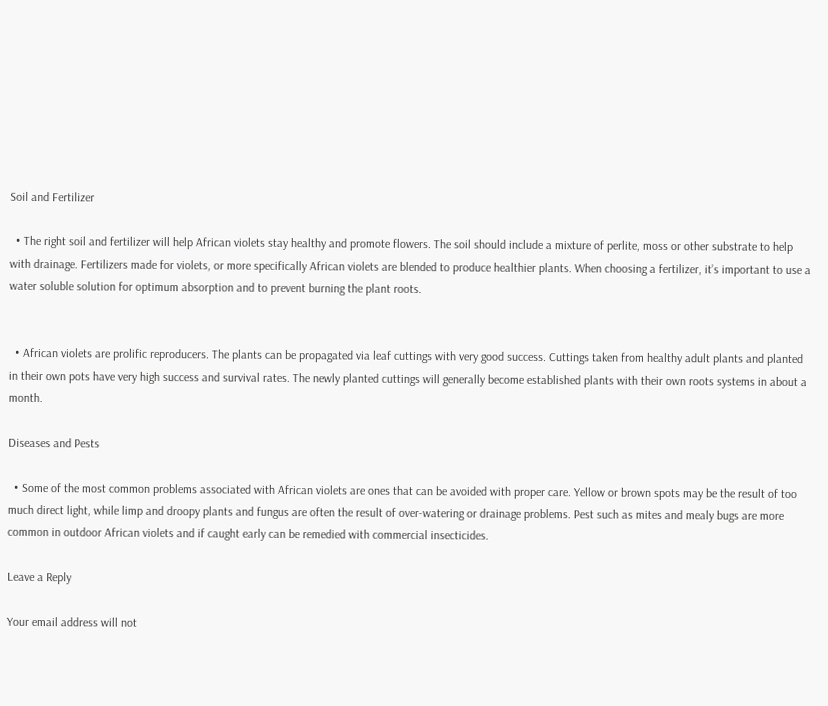Soil and Fertilizer

  • The right soil and fertilizer will help African violets stay healthy and promote flowers. The soil should include a mixture of perlite, moss or other substrate to help with drainage. Fertilizers made for violets, or more specifically African violets are blended to produce healthier plants. When choosing a fertilizer, it’s important to use a water soluble solution for optimum absorption and to prevent burning the plant roots.


  • African violets are prolific reproducers. The plants can be propagated via leaf cuttings with very good success. Cuttings taken from healthy adult plants and planted in their own pots have very high success and survival rates. The newly planted cuttings will generally become established plants with their own roots systems in about a month.

Diseases and Pests

  • Some of the most common problems associated with African violets are ones that can be avoided with proper care. Yellow or brown spots may be the result of too much direct light, while limp and droopy plants and fungus are often the result of over-watering or drainage problems. Pest such as mites and mealy bugs are more common in outdoor African violets and if caught early can be remedied with commercial insecticides.

Leave a Reply

Your email address will not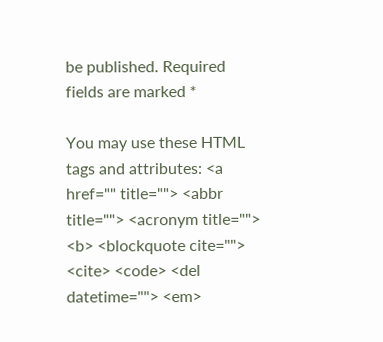be published. Required fields are marked *

You may use these HTML tags and attributes: <a href="" title=""> <abbr title=""> <acronym title=""> <b> <blockquote cite=""> <cite> <code> <del datetime=""> <em>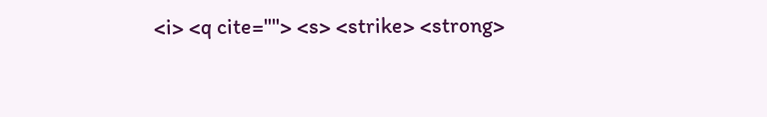<i> <q cite=""> <s> <strike> <strong>